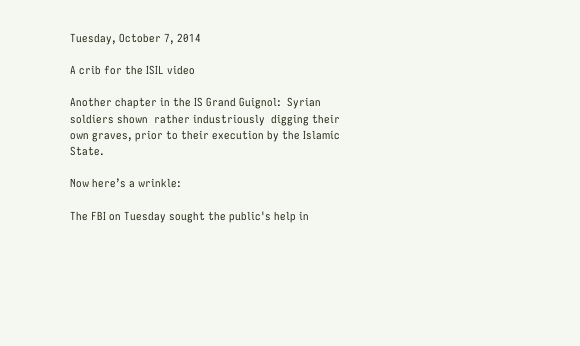Tuesday, October 7, 2014

A crib for the ISIL video

Another chapter in the IS Grand Guignol:  Syrian soldiers shown  rather industriously  digging their own graves, prior to their execution by the Islamic State.

Now here’s a wrinkle:

The FBI on Tuesday sought the public's help in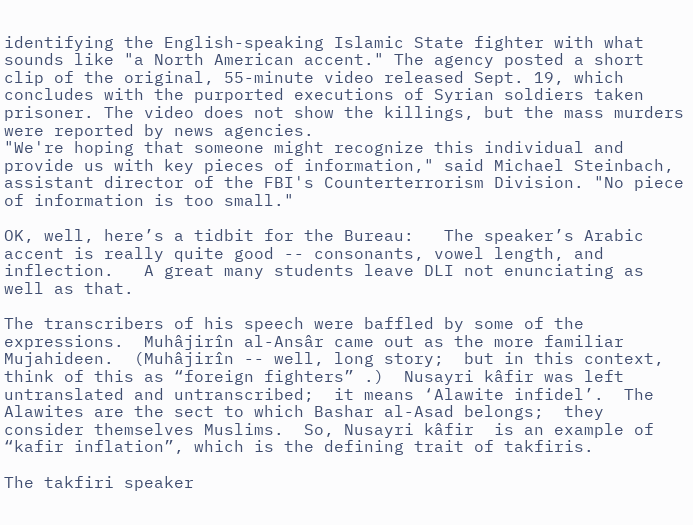identifying the English-speaking Islamic State fighter with what sounds like "a North American accent." The agency posted a short clip of the original, 55-minute video released Sept. 19, which concludes with the purported executions of Syrian soldiers taken prisoner. The video does not show the killings, but the mass murders were reported by news agencies.
"We're hoping that someone might recognize this individual and provide us with key pieces of information," said Michael Steinbach, assistant director of the FBI's Counterterrorism Division. "No piece of information is too small."

OK, well, here’s a tidbit for the Bureau:   The speaker’s Arabic accent is really quite good -- consonants, vowel length, and inflection.   A great many students leave DLI not enunciating as well as that.

The transcribers of his speech were baffled by some of the expressions.  Muhâjirîn al-Ansâr came out as the more familiar Mujahideen.  (Muhâjirîn -- well, long story;  but in this context, think of this as “foreign fighters” .)  Nusayri kâfir was left untranslated and untranscribed;  it means ‘Alawite infidel’.  The Alawites are the sect to which Bashar al-Asad belongs;  they consider themselves Muslims.  So, Nusayri kâfir  is an example of “kafir inflation”, which is the defining trait of takfiris.

The takfiri speaker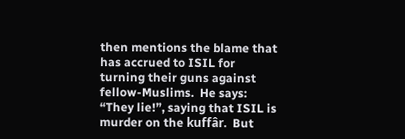then mentions the blame that has accrued to ISIL for turning their guns against fellow-Muslims.  He says:  “They lie!”, saying that ISIL is murder on the kuffâr.  But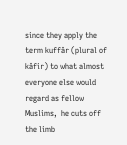since they apply the term kuffâr (plural of kâfir) to what almost everyone else would regard as fellow Muslims,  he cuts off the limb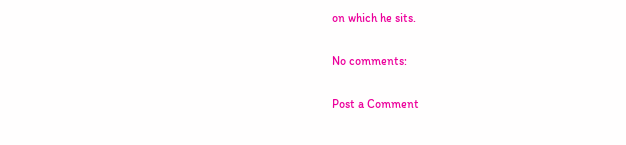on which he sits.

No comments:

Post a Comment